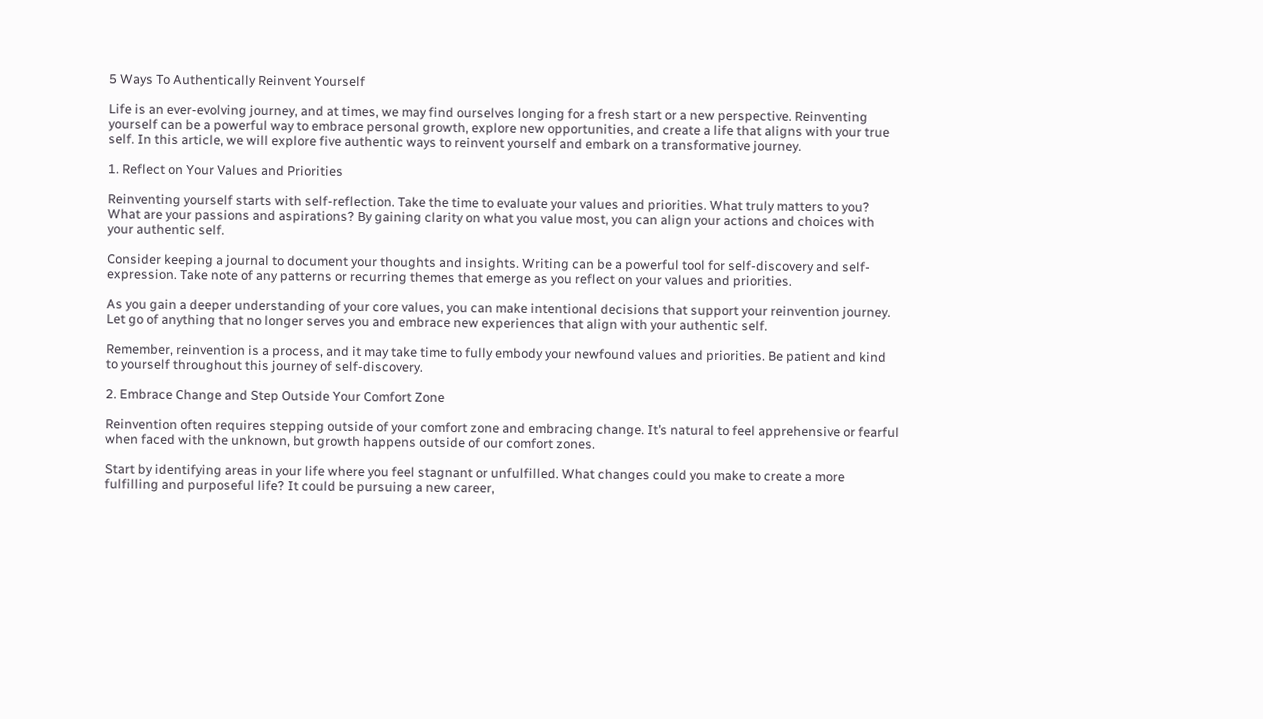5 Ways To Authentically Reinvent Yourself

Life is an ever-evolving journey, and at times, we may find ourselves longing for a fresh start or a new perspective. Reinventing yourself can be a powerful way to embrace personal growth, explore new opportunities, and create a life that aligns with your true self. In this article, we will explore five authentic ways to reinvent yourself and embark on a transformative journey.

1. Reflect on Your Values and Priorities

Reinventing yourself starts with self-reflection. Take the time to evaluate your values and priorities. What truly matters to you? What are your passions and aspirations? By gaining clarity on what you value most, you can align your actions and choices with your authentic self.

Consider keeping a journal to document your thoughts and insights. Writing can be a powerful tool for self-discovery and self-expression. Take note of any patterns or recurring themes that emerge as you reflect on your values and priorities.

As you gain a deeper understanding of your core values, you can make intentional decisions that support your reinvention journey. Let go of anything that no longer serves you and embrace new experiences that align with your authentic self.

Remember, reinvention is a process, and it may take time to fully embody your newfound values and priorities. Be patient and kind to yourself throughout this journey of self-discovery.

2. Embrace Change and Step Outside Your Comfort Zone

Reinvention often requires stepping outside of your comfort zone and embracing change. It’s natural to feel apprehensive or fearful when faced with the unknown, but growth happens outside of our comfort zones.

Start by identifying areas in your life where you feel stagnant or unfulfilled. What changes could you make to create a more fulfilling and purposeful life? It could be pursuing a new career,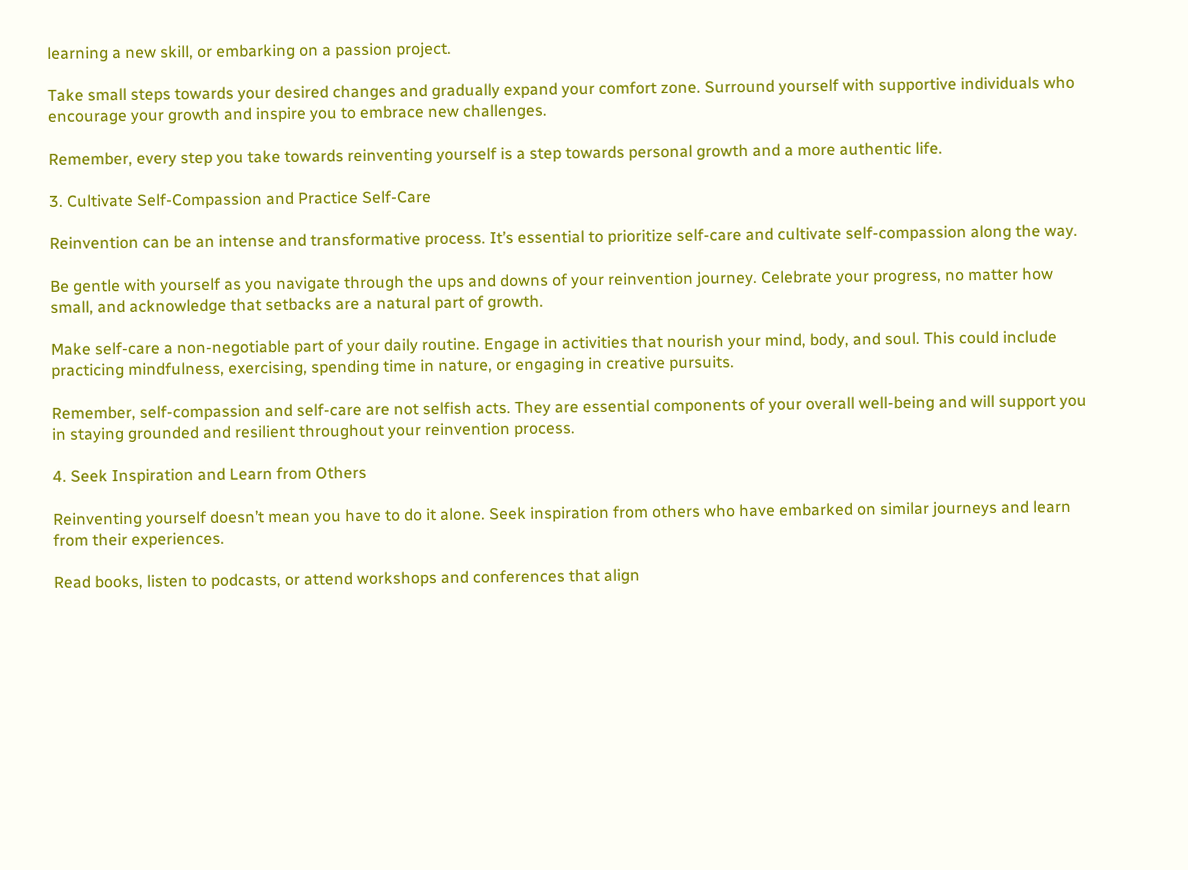learning a new skill, or embarking on a passion project.

Take small steps towards your desired changes and gradually expand your comfort zone. Surround yourself with supportive individuals who encourage your growth and inspire you to embrace new challenges.

Remember, every step you take towards reinventing yourself is a step towards personal growth and a more authentic life.

3. Cultivate Self-Compassion and Practice Self-Care

Reinvention can be an intense and transformative process. It’s essential to prioritize self-care and cultivate self-compassion along the way.

Be gentle with yourself as you navigate through the ups and downs of your reinvention journey. Celebrate your progress, no matter how small, and acknowledge that setbacks are a natural part of growth.

Make self-care a non-negotiable part of your daily routine. Engage in activities that nourish your mind, body, and soul. This could include practicing mindfulness, exercising, spending time in nature, or engaging in creative pursuits.

Remember, self-compassion and self-care are not selfish acts. They are essential components of your overall well-being and will support you in staying grounded and resilient throughout your reinvention process.

4. Seek Inspiration and Learn from Others

Reinventing yourself doesn’t mean you have to do it alone. Seek inspiration from others who have embarked on similar journeys and learn from their experiences.

Read books, listen to podcasts, or attend workshops and conferences that align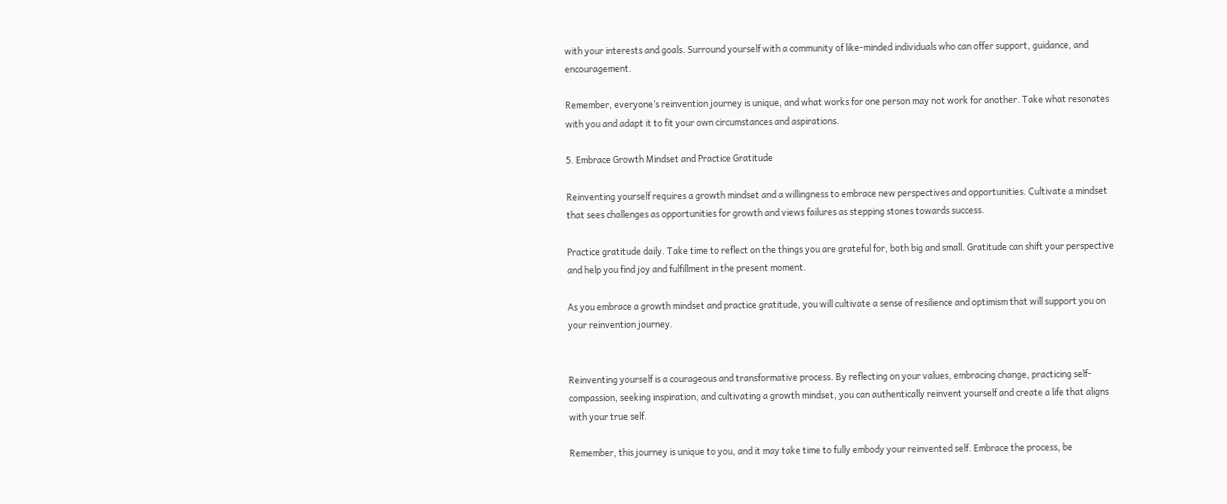with your interests and goals. Surround yourself with a community of like-minded individuals who can offer support, guidance, and encouragement.

Remember, everyone’s reinvention journey is unique, and what works for one person may not work for another. Take what resonates with you and adapt it to fit your own circumstances and aspirations.

5. Embrace Growth Mindset and Practice Gratitude

Reinventing yourself requires a growth mindset and a willingness to embrace new perspectives and opportunities. Cultivate a mindset that sees challenges as opportunities for growth and views failures as stepping stones towards success.

Practice gratitude daily. Take time to reflect on the things you are grateful for, both big and small. Gratitude can shift your perspective and help you find joy and fulfillment in the present moment.

As you embrace a growth mindset and practice gratitude, you will cultivate a sense of resilience and optimism that will support you on your reinvention journey.


Reinventing yourself is a courageous and transformative process. By reflecting on your values, embracing change, practicing self-compassion, seeking inspiration, and cultivating a growth mindset, you can authentically reinvent yourself and create a life that aligns with your true self.

Remember, this journey is unique to you, and it may take time to fully embody your reinvented self. Embrace the process, be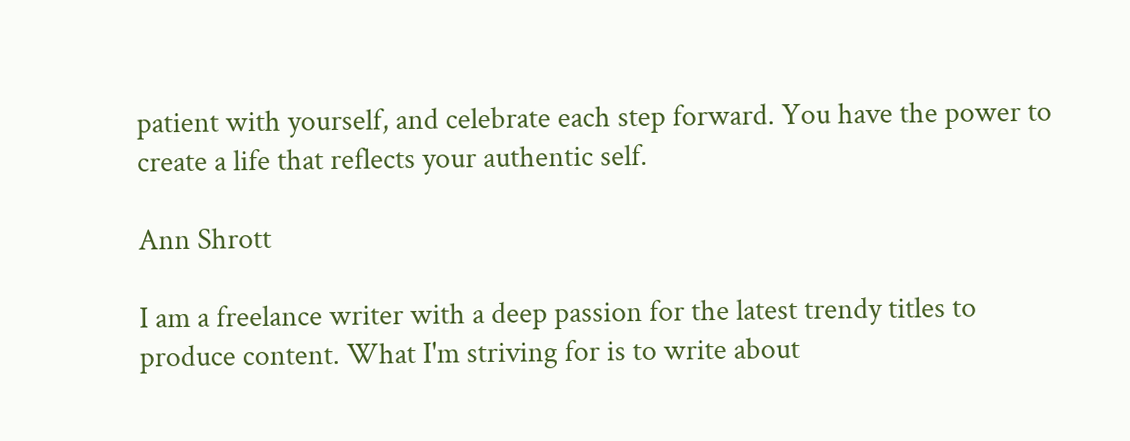patient with yourself, and celebrate each step forward. You have the power to create a life that reflects your authentic self.

Ann Shrott

I am a freelance writer with a deep passion for the latest trendy titles to produce content. What I'm striving for is to write about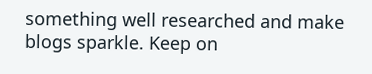something well researched and make blogs sparkle. Keep on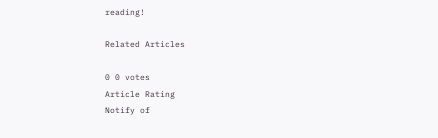reading!

Related Articles

0 0 votes
Article Rating
Notify of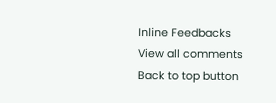Inline Feedbacks
View all comments
Back to top button